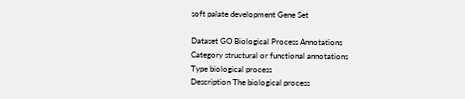soft palate development Gene Set

Dataset GO Biological Process Annotations
Category structural or functional annotations
Type biological process
Description The biological process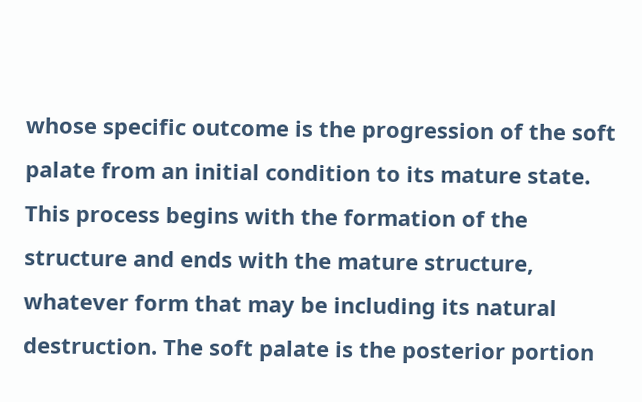whose specific outcome is the progression of the soft palate from an initial condition to its mature state. This process begins with the formation of the structure and ends with the mature structure, whatever form that may be including its natural destruction. The soft palate is the posterior portion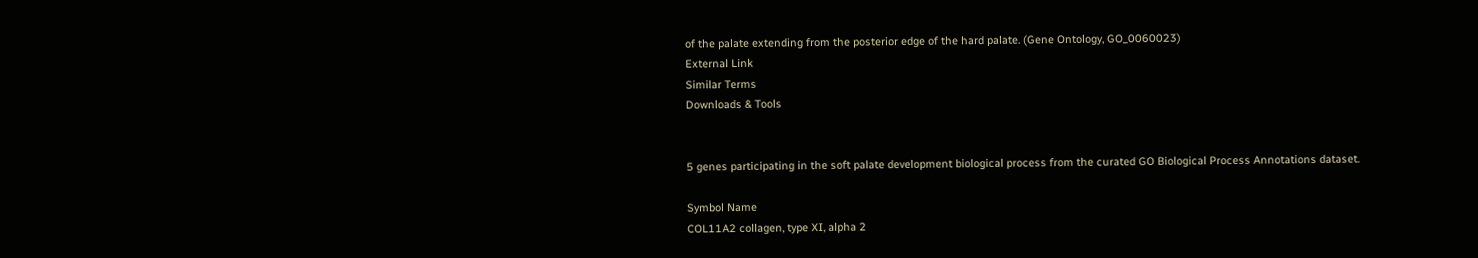of the palate extending from the posterior edge of the hard palate. (Gene Ontology, GO_0060023)
External Link
Similar Terms
Downloads & Tools


5 genes participating in the soft palate development biological process from the curated GO Biological Process Annotations dataset.

Symbol Name
COL11A2 collagen, type XI, alpha 2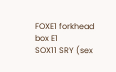FOXE1 forkhead box E1
SOX11 SRY (sex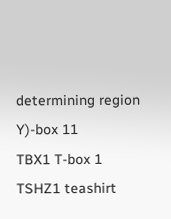determining region Y)-box 11
TBX1 T-box 1
TSHZ1 teashirt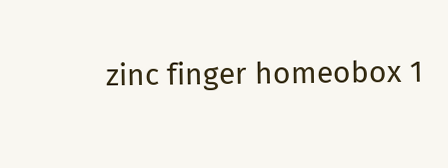zinc finger homeobox 1